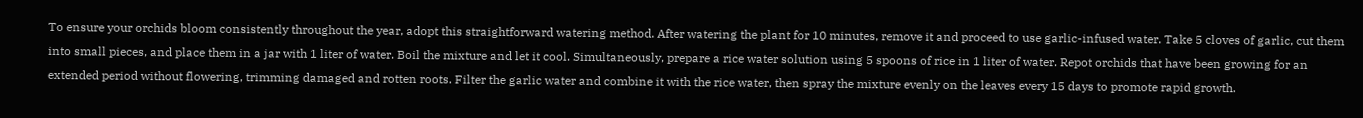To ensure your orchids bloom consistently throughout the year, adopt this straightforward watering method. After watering the plant for 10 minutes, remove it and proceed to use garlic-infused water. Take 5 cloves of garlic, cut them into small pieces, and place them in a jar with 1 liter of water. Boil the mixture and let it cool. Simultaneously, prepare a rice water solution using 5 spoons of rice in 1 liter of water. Repot orchids that have been growing for an extended period without flowering, trimming damaged and rotten roots. Filter the garlic water and combine it with the rice water, then spray the mixture evenly on the leaves every 15 days to promote rapid growth.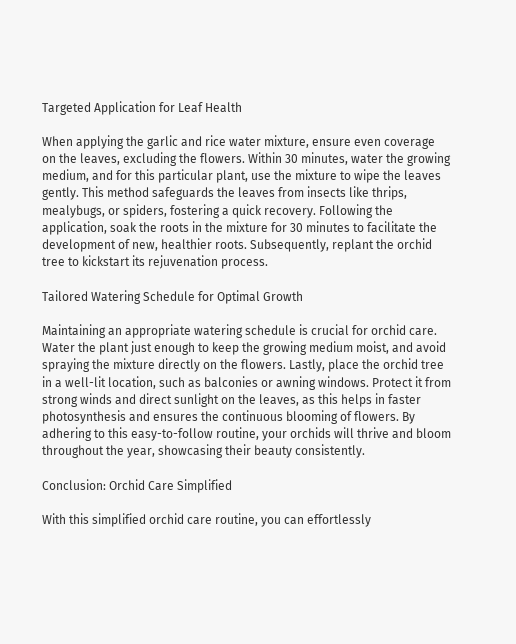Targeted Application for Leaf Health

When applying the garlic and rice water mixture, ensure even coverage on the leaves, excluding the flowers. Within 30 minutes, water the growing medium, and for this particular plant, use the mixture to wipe the leaves gently. This method safeguards the leaves from insects like thrips, mealybugs, or spiders, fostering a quick recovery. Following the application, soak the roots in the mixture for 30 minutes to facilitate the development of new, healthier roots. Subsequently, replant the orchid tree to kickstart its rejuvenation process.

Tailored Watering Schedule for Optimal Growth

Maintaining an appropriate watering schedule is crucial for orchid care. Water the plant just enough to keep the growing medium moist, and avoid spraying the mixture directly on the flowers. Lastly, place the orchid tree in a well-lit location, such as balconies or awning windows. Protect it from strong winds and direct sunlight on the leaves, as this helps in faster photosynthesis and ensures the continuous blooming of flowers. By adhering to this easy-to-follow routine, your orchids will thrive and bloom throughout the year, showcasing their beauty consistently.

Conclusion: Orchid Care Simplified

With this simplified orchid care routine, you can effortlessly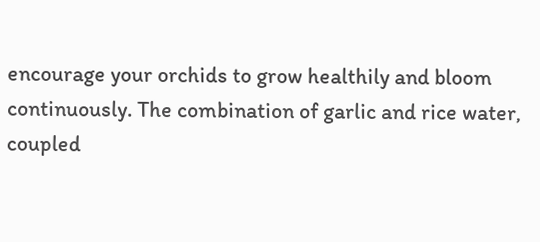encourage your orchids to grow healthily and bloom continuously. The combination of garlic and rice water, coupled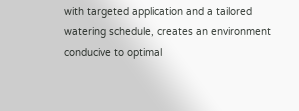with targeted application and a tailored watering schedule, creates an environment conducive to optimal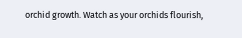orchid growth. Watch as your orchids flourish,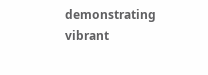demonstrating vibrant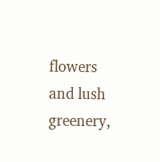flowers and lush greenery,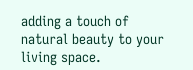adding a touch of natural beauty to your living space.